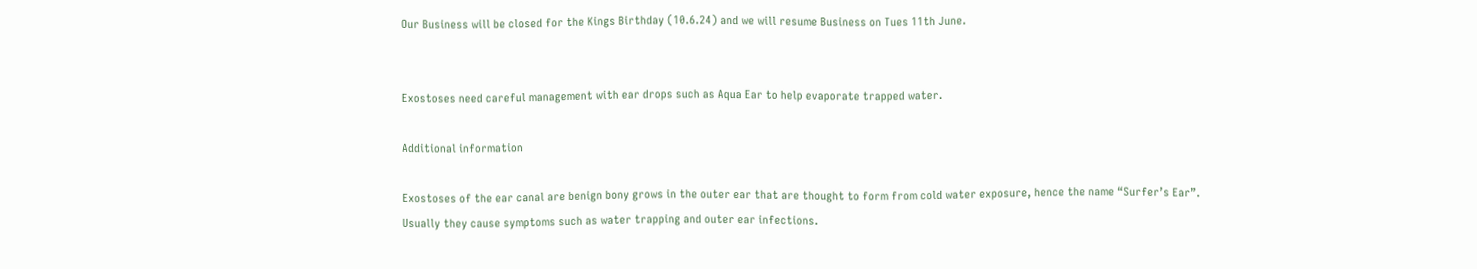Our Business will be closed for the Kings Birthday (10.6.24) and we will resume Business on Tues 11th June.


Exostoses need careful management with ear drops such as Aqua Ear to help evaporate trapped water.

Additional information

Exostoses of the ear canal are benign bony grows in the outer ear that are thought to form from cold water exposure, hence the name “Surfer’s Ear”.  Usually they cause symptoms such as water trapping and outer ear infections.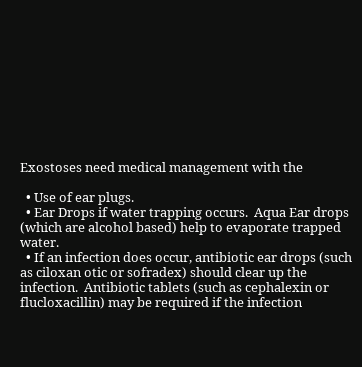Exostoses need medical management with the

  • Use of ear plugs.
  • Ear Drops if water trapping occurs.  Aqua Ear drops (which are alcohol based) help to evaporate trapped water.
  • If an infection does occur, antibiotic ear drops (such as ciloxan otic or sofradex) should clear up the infection.  Antibiotic tablets (such as cephalexin or flucloxacillin) may be required if the infection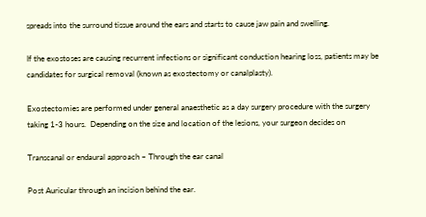spreads into the surround tissue around the ears and starts to cause jaw pain and swelling.

If the exostoses are causing recurrent infections or significant conduction hearing loss, patients may be candidates for surgical removal (known as exostectomy or canalplasty).

Exostectomies are performed under general anaesthetic as a day surgery procedure with the surgery taking 1-3 hours.  Depending on the size and location of the lesions, your surgeon decides on

Transcanal or endaural approach – Through the ear canal

Post Auricular through an incision behind the ear.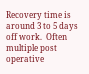Recovery time is around 3 to 5 days off work.  Often multiple post operative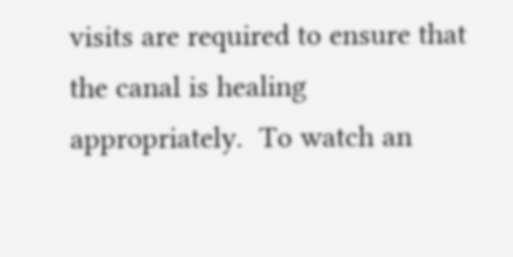visits are required to ensure that the canal is healing appropriately.  To watch an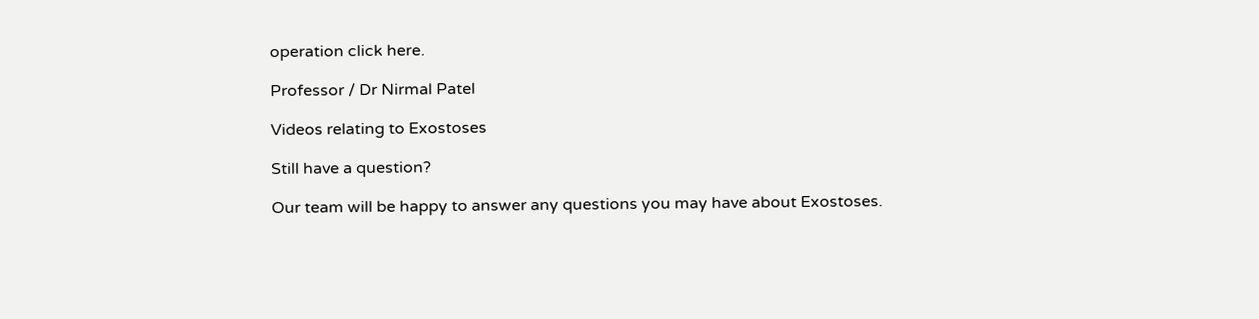operation click here.

Professor / Dr Nirmal Patel

Videos relating to Exostoses

Still have a question?

Our team will be happy to answer any questions you may have about Exostoses.